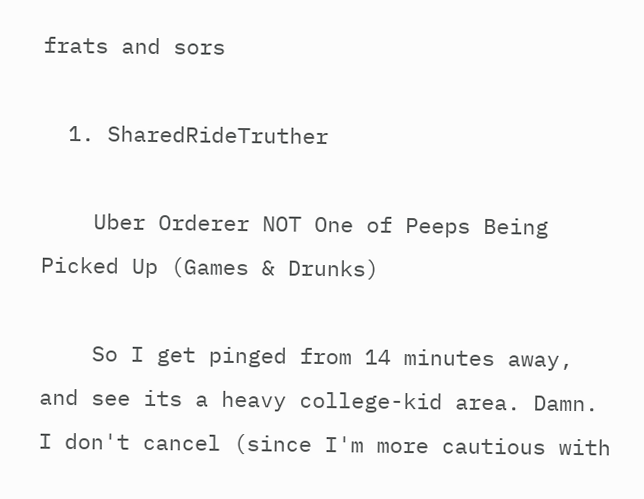frats and sors

  1. SharedRideTruther

    Uber Orderer NOT One of Peeps Being Picked Up (Games & Drunks)

    So I get pinged from 14 minutes away, and see its a heavy college-kid area. Damn. I don't cancel (since I'm more cautious with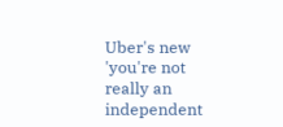Uber's new 'you're not really an independent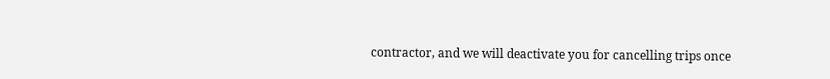contractor, and we will deactivate you for cancelling trips once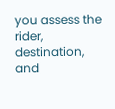you assess the rider, destination, and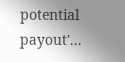potential payout'...